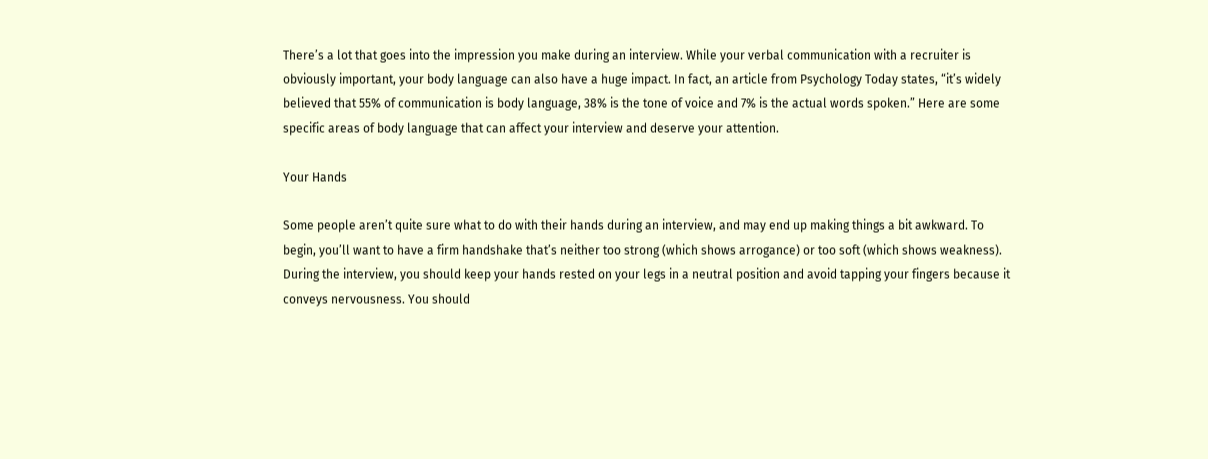There’s a lot that goes into the impression you make during an interview. While your verbal communication with a recruiter is obviously important, your body language can also have a huge impact. In fact, an article from Psychology Today states, “it’s widely believed that 55% of communication is body language, 38% is the tone of voice and 7% is the actual words spoken.” Here are some specific areas of body language that can affect your interview and deserve your attention.

Your Hands

Some people aren’t quite sure what to do with their hands during an interview, and may end up making things a bit awkward. To begin, you’ll want to have a firm handshake that’s neither too strong (which shows arrogance) or too soft (which shows weakness). During the interview, you should keep your hands rested on your legs in a neutral position and avoid tapping your fingers because it conveys nervousness. You should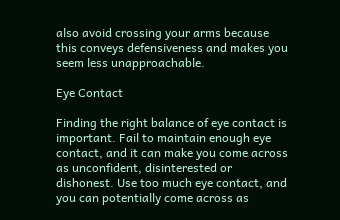also avoid crossing your arms because this conveys defensiveness and makes you seem less unapproachable.

Eye Contact

Finding the right balance of eye contact is important. Fail to maintain enough eye contact, and it can make you come across as unconfident, disinterested or dishonest. Use too much eye contact, and you can potentially come across as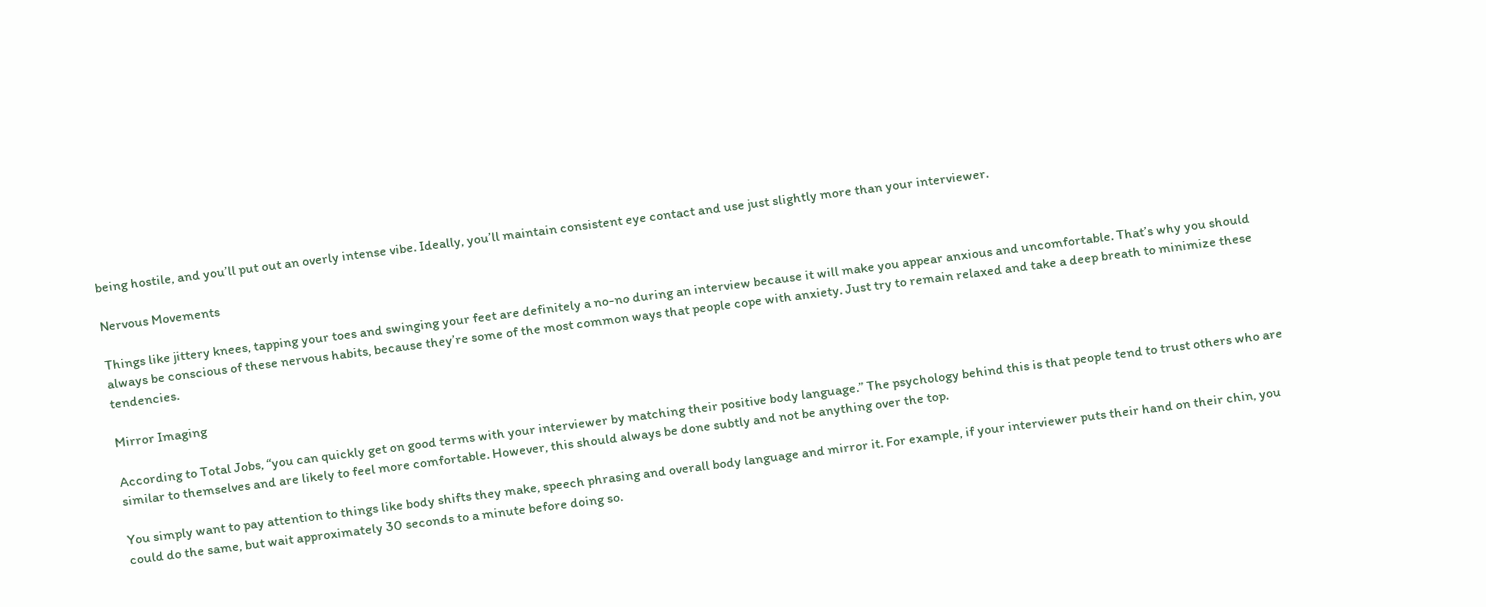being hostile, and you’ll put out an overly intense vibe. Ideally, you’ll maintain consistent eye contact and use just slightly more than your interviewer.

Nervous Movements

Things like jittery knees, tapping your toes and swinging your feet are definitely a no-no during an interview because it will make you appear anxious and uncomfortable. That’s why you should always be conscious of these nervous habits, because they’re some of the most common ways that people cope with anxiety. Just try to remain relaxed and take a deep breath to minimize these tendencies.

Mirror Imaging

According to Total Jobs, “you can quickly get on good terms with your interviewer by matching their positive body language.” The psychology behind this is that people tend to trust others who are similar to themselves and are likely to feel more comfortable. However, this should always be done subtly and not be anything over the top.

You simply want to pay attention to things like body shifts they make, speech phrasing and overall body language and mirror it. For example, if your interviewer puts their hand on their chin, you could do the same, but wait approximately 30 seconds to a minute before doing so.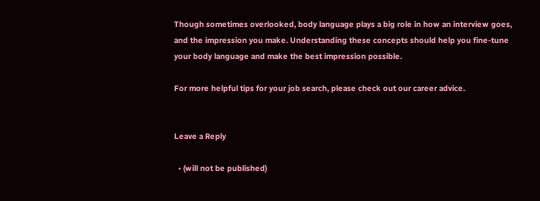Though sometimes overlooked, body language plays a big role in how an interview goes, and the impression you make. Understanding these concepts should help you fine-tune your body language and make the best impression possible.

For more helpful tips for your job search, please check out our career advice.


Leave a Reply

  • (will not be published)